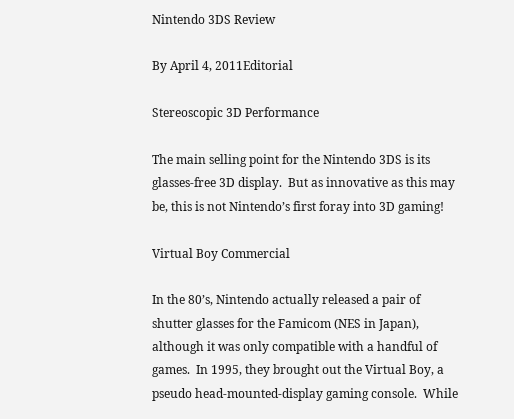Nintendo 3DS Review

By April 4, 2011Editorial

Stereoscopic 3D Performance

The main selling point for the Nintendo 3DS is its glasses-free 3D display.  But as innovative as this may be, this is not Nintendo’s first foray into 3D gaming!

Virtual Boy Commercial

In the 80’s, Nintendo actually released a pair of shutter glasses for the Famicom (NES in Japan), although it was only compatible with a handful of games.  In 1995, they brought out the Virtual Boy, a pseudo head-mounted-display gaming console.  While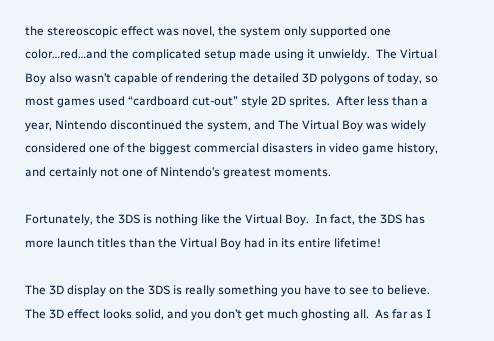the stereoscopic effect was novel, the system only supported one color…red…and the complicated setup made using it unwieldy.  The Virtual Boy also wasn’t capable of rendering the detailed 3D polygons of today, so most games used “cardboard cut-out” style 2D sprites.  After less than a year, Nintendo discontinued the system, and The Virtual Boy was widely considered one of the biggest commercial disasters in video game history, and certainly not one of Nintendo’s greatest moments.

Fortunately, the 3DS is nothing like the Virtual Boy.  In fact, the 3DS has more launch titles than the Virtual Boy had in its entire lifetime!

The 3D display on the 3DS is really something you have to see to believe.  The 3D effect looks solid, and you don’t get much ghosting all.  As far as I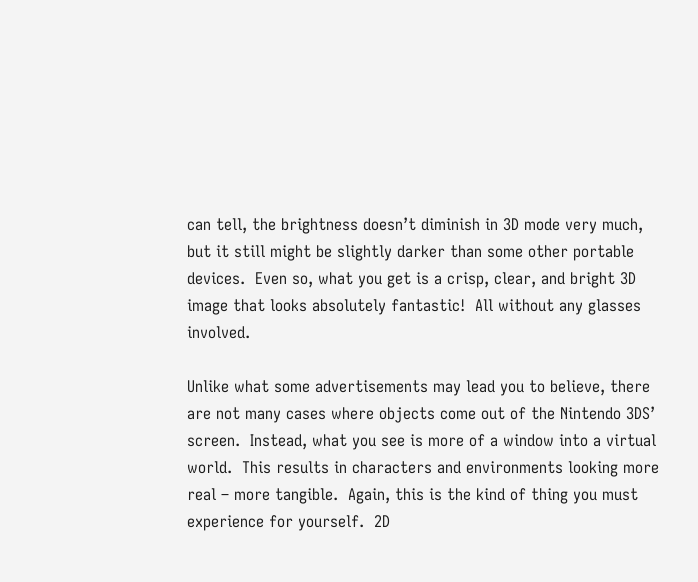can tell, the brightness doesn’t diminish in 3D mode very much, but it still might be slightly darker than some other portable devices.  Even so, what you get is a crisp, clear, and bright 3D image that looks absolutely fantastic!  All without any glasses involved.

Unlike what some advertisements may lead you to believe, there are not many cases where objects come out of the Nintendo 3DS’ screen.  Instead, what you see is more of a window into a virtual world.  This results in characters and environments looking more real – more tangible.  Again, this is the kind of thing you must experience for yourself.  2D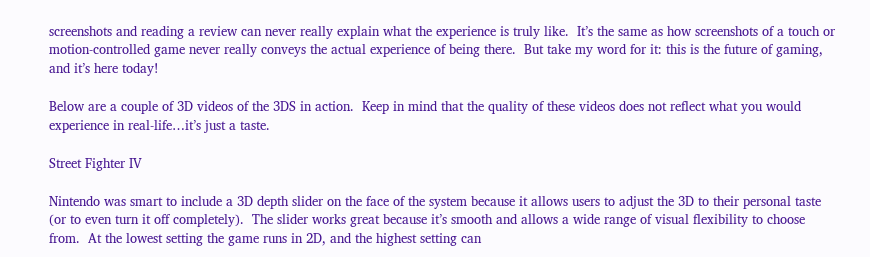screenshots and reading a review can never really explain what the experience is truly like.  It’s the same as how screenshots of a touch or motion-controlled game never really conveys the actual experience of being there.  But take my word for it: this is the future of gaming, and it’s here today!

Below are a couple of 3D videos of the 3DS in action.  Keep in mind that the quality of these videos does not reflect what you would experience in real-life…it’s just a taste.

Street Fighter IV

Nintendo was smart to include a 3D depth slider on the face of the system because it allows users to adjust the 3D to their personal taste (or to even turn it off completely).  The slider works great because it’s smooth and allows a wide range of visual flexibility to choose from.  At the lowest setting the game runs in 2D, and the highest setting can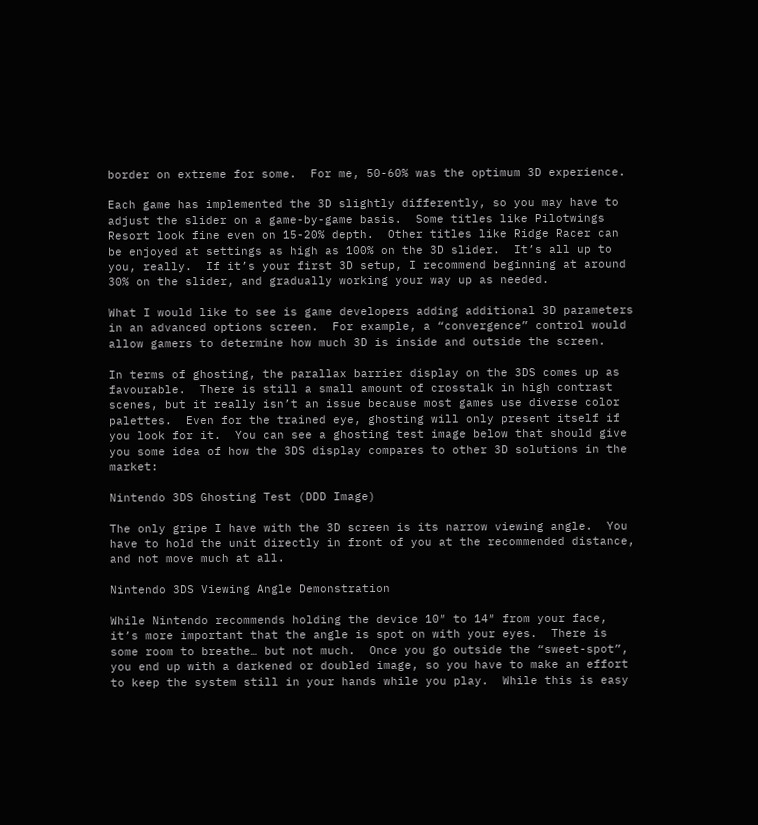border on extreme for some.  For me, 50-60% was the optimum 3D experience.

Each game has implemented the 3D slightly differently, so you may have to adjust the slider on a game-by-game basis.  Some titles like Pilotwings Resort look fine even on 15-20% depth.  Other titles like Ridge Racer can be enjoyed at settings as high as 100% on the 3D slider.  It’s all up to you, really.  If it’s your first 3D setup, I recommend beginning at around 30% on the slider, and gradually working your way up as needed.

What I would like to see is game developers adding additional 3D parameters in an advanced options screen.  For example, a “convergence” control would allow gamers to determine how much 3D is inside and outside the screen.

In terms of ghosting, the parallax barrier display on the 3DS comes up as favourable.  There is still a small amount of crosstalk in high contrast scenes, but it really isn’t an issue because most games use diverse color palettes.  Even for the trained eye, ghosting will only present itself if you look for it.  You can see a ghosting test image below that should give you some idea of how the 3DS display compares to other 3D solutions in the market:

Nintendo 3DS Ghosting Test (DDD Image)

The only gripe I have with the 3D screen is its narrow viewing angle.  You have to hold the unit directly in front of you at the recommended distance, and not move much at all.

Nintendo 3DS Viewing Angle Demonstration

While Nintendo recommends holding the device 10″ to 14″ from your face, it’s more important that the angle is spot on with your eyes.  There is some room to breathe… but not much.  Once you go outside the “sweet-spot”, you end up with a darkened or doubled image, so you have to make an effort to keep the system still in your hands while you play.  While this is easy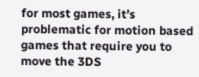for most games, it’s problematic for motion based games that require you to move the 3DS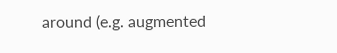around (e.g. augmented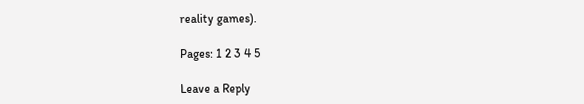reality games).

Pages: 1 2 3 4 5

Leave a Reply